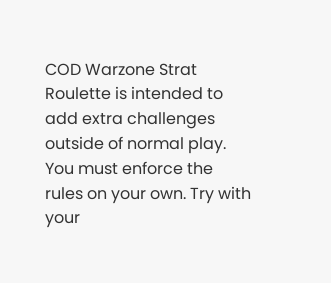COD Warzone Strat Roulette is intended to add extra challenges outside of normal play. You must enforce the rules on your own. Try with your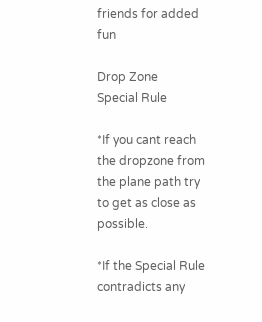friends for added fun

Drop Zone
Special Rule

*If you cant reach the dropzone from the plane path try to get as close as possible.

*If the Special Rule contradicts any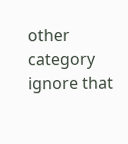other category ignore that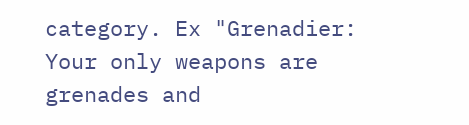category. Ex "Grenadier: Your only weapons are grenades and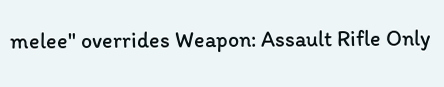melee" overrides Weapon: Assault Rifle Only